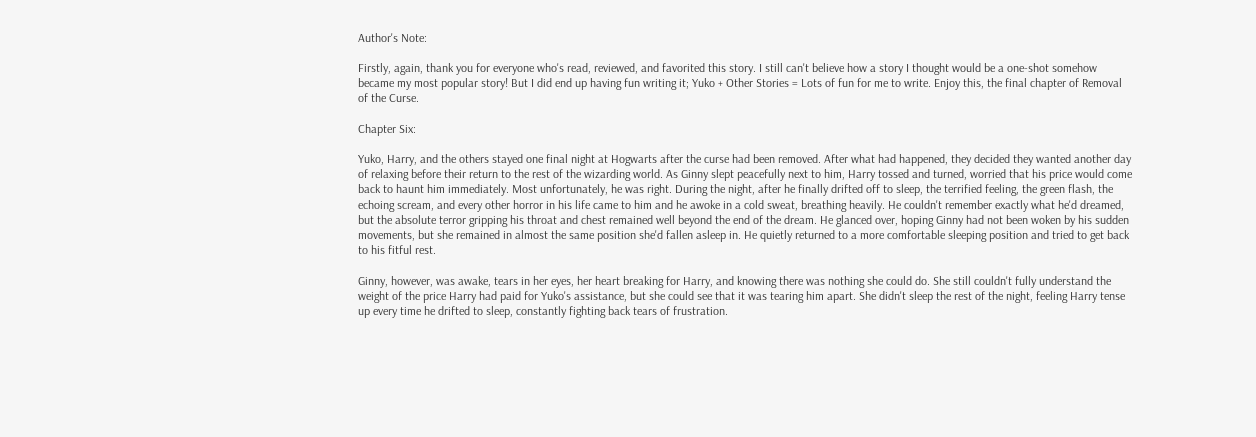Author's Note:

Firstly, again, thank you for everyone who's read, reviewed, and favorited this story. I still can't believe how a story I thought would be a one-shot somehow became my most popular story! But I did end up having fun writing it; Yuko + Other Stories = Lots of fun for me to write. Enjoy this, the final chapter of Removal of the Curse.

Chapter Six:

Yuko, Harry, and the others stayed one final night at Hogwarts after the curse had been removed. After what had happened, they decided they wanted another day of relaxing before their return to the rest of the wizarding world. As Ginny slept peacefully next to him, Harry tossed and turned, worried that his price would come back to haunt him immediately. Most unfortunately, he was right. During the night, after he finally drifted off to sleep, the terrified feeling, the green flash, the echoing scream, and every other horror in his life came to him and he awoke in a cold sweat, breathing heavily. He couldn't remember exactly what he'd dreamed, but the absolute terror gripping his throat and chest remained well beyond the end of the dream. He glanced over, hoping Ginny had not been woken by his sudden movements, but she remained in almost the same position she'd fallen asleep in. He quietly returned to a more comfortable sleeping position and tried to get back to his fitful rest.

Ginny, however, was awake, tears in her eyes, her heart breaking for Harry, and knowing there was nothing she could do. She still couldn't fully understand the weight of the price Harry had paid for Yuko's assistance, but she could see that it was tearing him apart. She didn't sleep the rest of the night, feeling Harry tense up every time he drifted to sleep, constantly fighting back tears of frustration.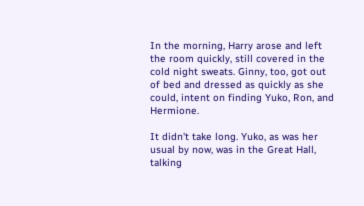In the morning, Harry arose and left the room quickly, still covered in the cold night sweats. Ginny, too, got out of bed and dressed as quickly as she could, intent on finding Yuko, Ron, and Hermione.

It didn't take long. Yuko, as was her usual by now, was in the Great Hall, talking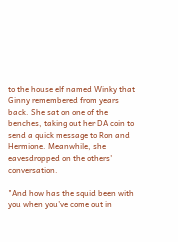to the house elf named Winky that Ginny remembered from years back. She sat on one of the benches, taking out her DA coin to send a quick message to Ron and Hermione. Meanwhile, she eavesdropped on the others' conversation.

"And how has the squid been with you when you've come out in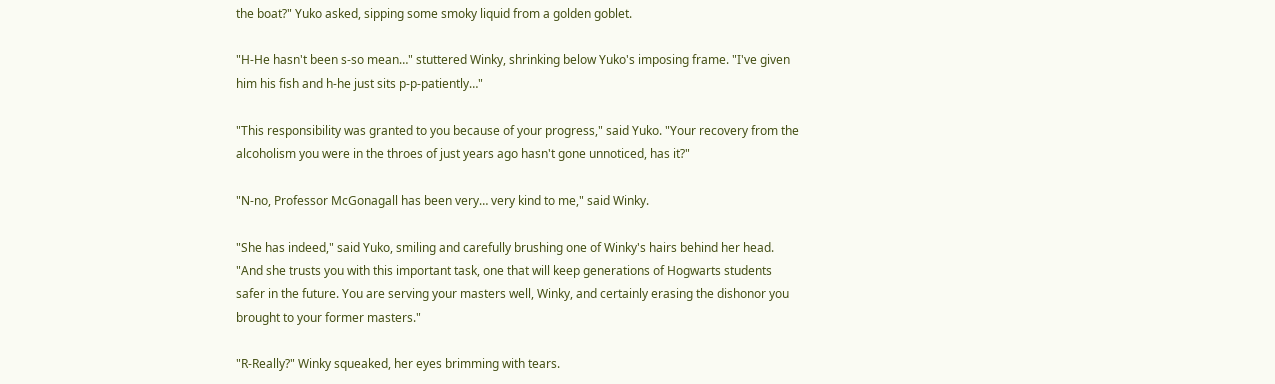the boat?" Yuko asked, sipping some smoky liquid from a golden goblet.

"H-He hasn't been s-so mean…" stuttered Winky, shrinking below Yuko's imposing frame. "I've given him his fish and h-he just sits p-p-patiently…"

"This responsibility was granted to you because of your progress," said Yuko. "Your recovery from the alcoholism you were in the throes of just years ago hasn't gone unnoticed, has it?"

"N-no, Professor McGonagall has been very… very kind to me," said Winky.

"She has indeed," said Yuko, smiling and carefully brushing one of Winky's hairs behind her head. "And she trusts you with this important task, one that will keep generations of Hogwarts students safer in the future. You are serving your masters well, Winky, and certainly erasing the dishonor you brought to your former masters."

"R-Really?" Winky squeaked, her eyes brimming with tears.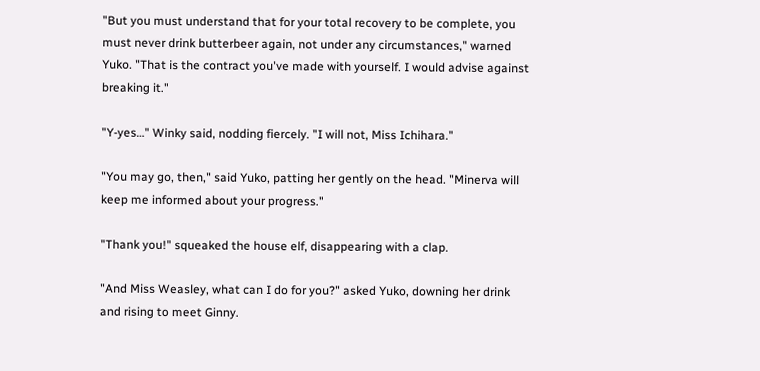"But you must understand that for your total recovery to be complete, you must never drink butterbeer again, not under any circumstances," warned Yuko. "That is the contract you've made with yourself. I would advise against breaking it."

"Y-yes…" Winky said, nodding fiercely. "I will not, Miss Ichihara."

"You may go, then," said Yuko, patting her gently on the head. "Minerva will keep me informed about your progress."

"Thank you!" squeaked the house elf, disappearing with a clap.

"And Miss Weasley, what can I do for you?" asked Yuko, downing her drink and rising to meet Ginny.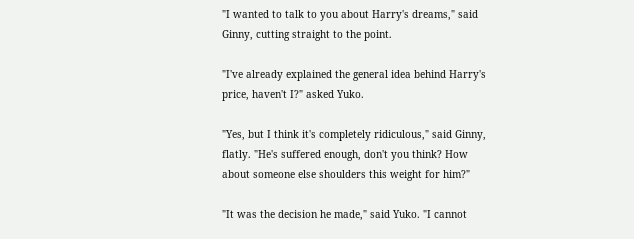"I wanted to talk to you about Harry's dreams," said Ginny, cutting straight to the point.

"I've already explained the general idea behind Harry's price, haven't I?" asked Yuko.

"Yes, but I think it's completely ridiculous," said Ginny, flatly. "He's suffered enough, don't you think? How about someone else shoulders this weight for him?"

"It was the decision he made," said Yuko. "I cannot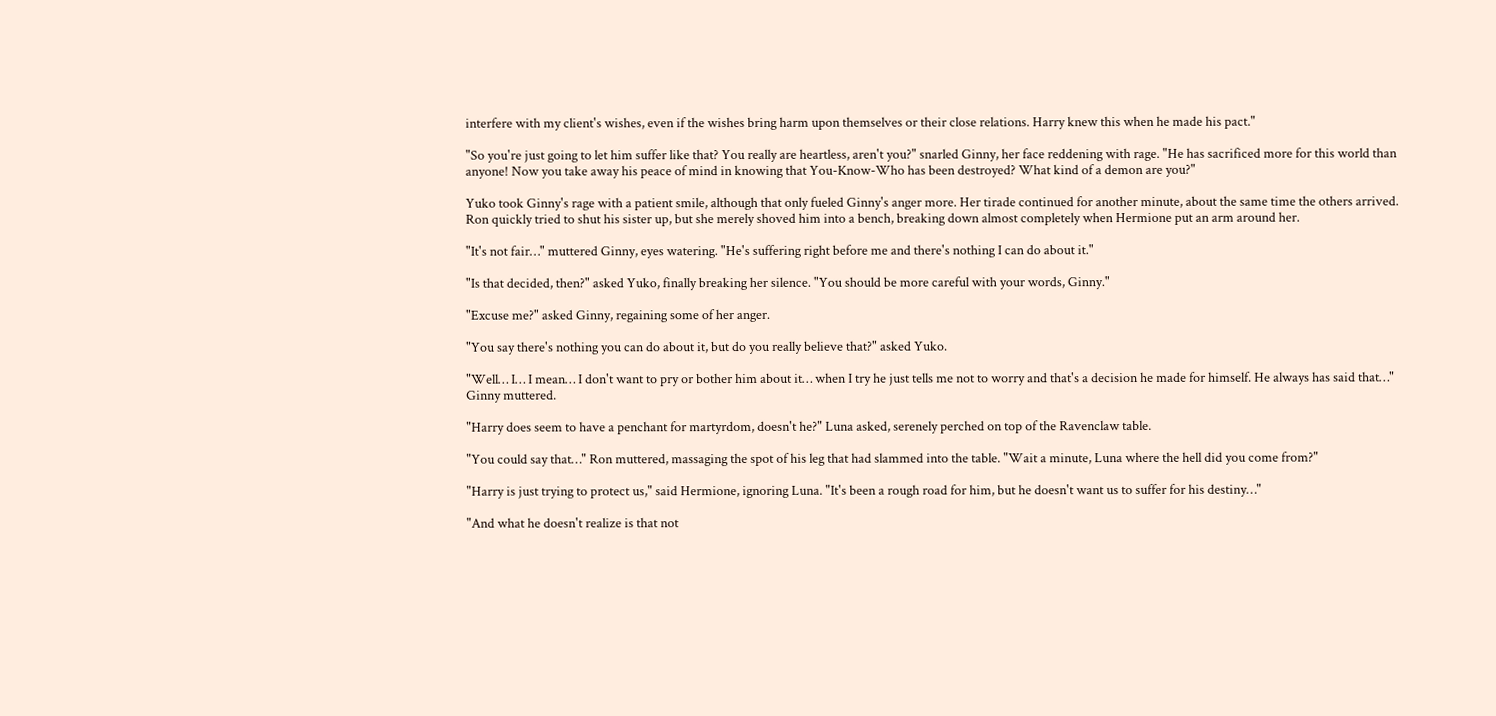interfere with my client's wishes, even if the wishes bring harm upon themselves or their close relations. Harry knew this when he made his pact."

"So you're just going to let him suffer like that? You really are heartless, aren't you?" snarled Ginny, her face reddening with rage. "He has sacrificed more for this world than anyone! Now you take away his peace of mind in knowing that You-Know-Who has been destroyed? What kind of a demon are you?"

Yuko took Ginny's rage with a patient smile, although that only fueled Ginny's anger more. Her tirade continued for another minute, about the same time the others arrived. Ron quickly tried to shut his sister up, but she merely shoved him into a bench, breaking down almost completely when Hermione put an arm around her.

"It's not fair…" muttered Ginny, eyes watering. "He's suffering right before me and there's nothing I can do about it."

"Is that decided, then?" asked Yuko, finally breaking her silence. "You should be more careful with your words, Ginny."

"Excuse me?" asked Ginny, regaining some of her anger.

"You say there's nothing you can do about it, but do you really believe that?" asked Yuko.

"Well… I… I mean… I don't want to pry or bother him about it… when I try he just tells me not to worry and that's a decision he made for himself. He always has said that…" Ginny muttered.

"Harry does seem to have a penchant for martyrdom, doesn't he?" Luna asked, serenely perched on top of the Ravenclaw table.

"You could say that…" Ron muttered, massaging the spot of his leg that had slammed into the table. "Wait a minute, Luna where the hell did you come from?"

"Harry is just trying to protect us," said Hermione, ignoring Luna. "It's been a rough road for him, but he doesn't want us to suffer for his destiny…"

"And what he doesn't realize is that not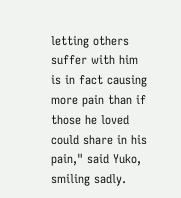letting others suffer with him is in fact causing more pain than if those he loved could share in his pain," said Yuko, smiling sadly.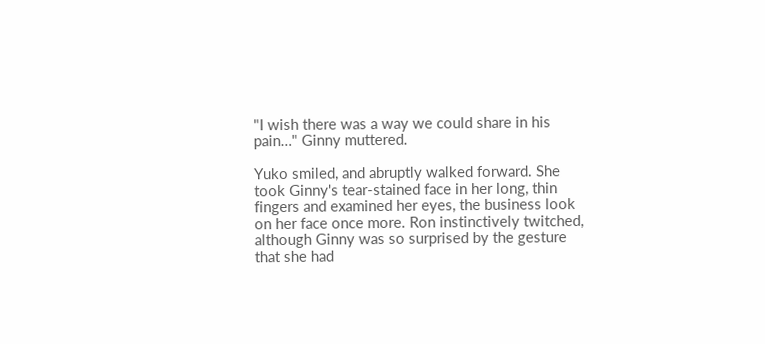"I wish there was a way we could share in his pain…" Ginny muttered.

Yuko smiled, and abruptly walked forward. She took Ginny's tear-stained face in her long, thin fingers and examined her eyes, the business look on her face once more. Ron instinctively twitched, although Ginny was so surprised by the gesture that she had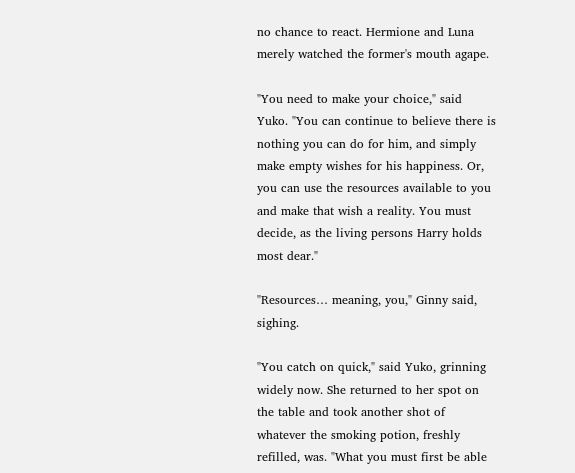no chance to react. Hermione and Luna merely watched the former's mouth agape.

"You need to make your choice," said Yuko. "You can continue to believe there is nothing you can do for him, and simply make empty wishes for his happiness. Or, you can use the resources available to you and make that wish a reality. You must decide, as the living persons Harry holds most dear."

"Resources… meaning, you," Ginny said, sighing.

"You catch on quick," said Yuko, grinning widely now. She returned to her spot on the table and took another shot of whatever the smoking potion, freshly refilled, was. "What you must first be able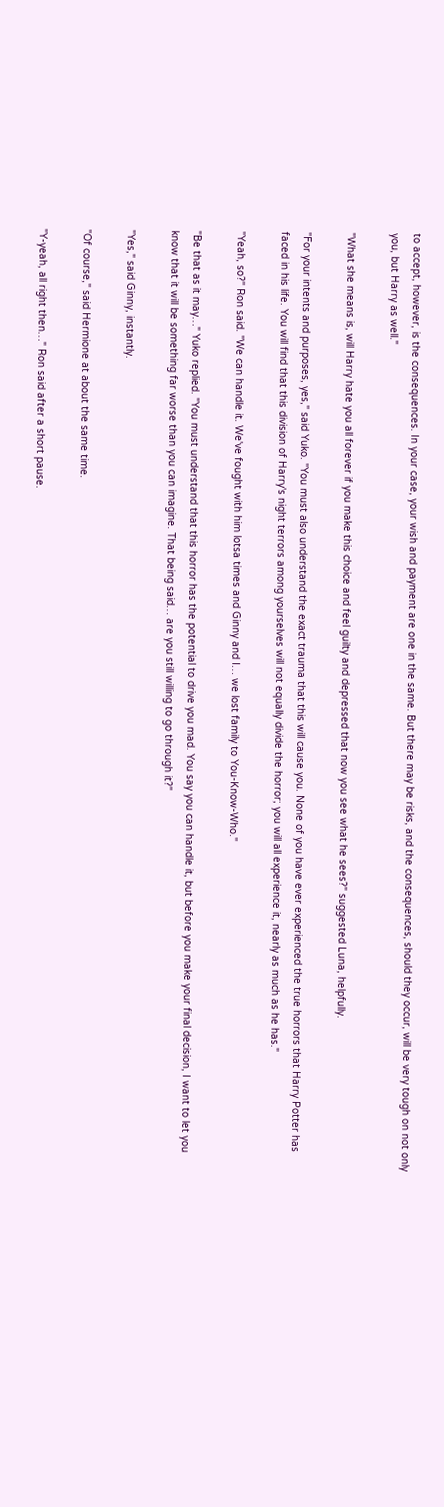to accept, however, is the consequences. In your case, your wish and payment are one in the same. But there may be risks, and the consequences, should they occur, will be very tough on not only you, but Harry as well."

"What she means is, will Harry hate you all forever if you make this choice and feel guilty and depressed that now you see what he sees?" suggested Luna, helpfully.

"For your intents and purposes, yes," said Yuko. "You must also understand the exact trauma that this will cause you. None of you have ever experienced the true horrors that Harry Potter has faced in his life. You will find that this division of Harry's night terrors among yourselves will not equally divide the horror; you will all experience it, nearly as much as he has."

"Yeah, so?" Ron said. "We can handle it. We've fought with him lotsa times and Ginny and I… we lost family to You-Know-Who."

"Be that as it may…" Yuko replied. "You must understand that this horror has the potential to drive you mad. You say you can handle it, but before you make your final decision, I want to let you know that it will be something far worse than you can imagine. That being said… are you still willing to go through it?"

"Yes," said Ginny, instantly.

"Of course," said Hermione at about the same time.

"Y-yeah, all right then…" Ron said after a short pause.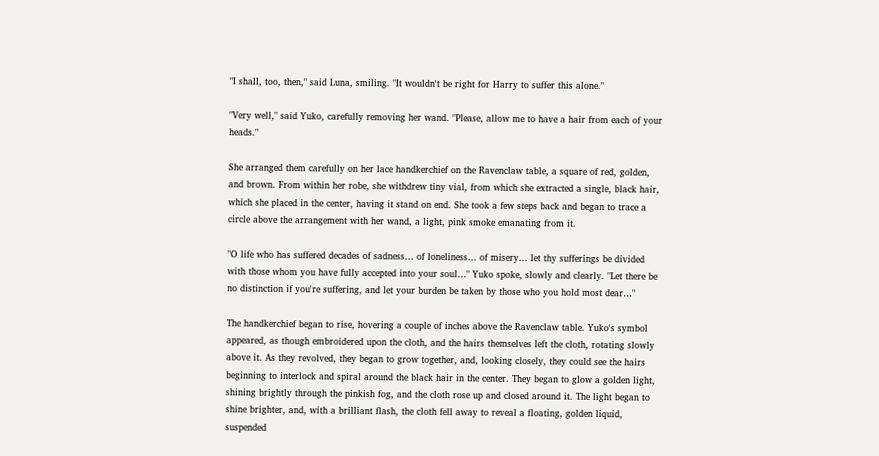"I shall, too, then," said Luna, smiling. "It wouldn't be right for Harry to suffer this alone."

"Very well," said Yuko, carefully removing her wand. "Please, allow me to have a hair from each of your heads."

She arranged them carefully on her lace handkerchief on the Ravenclaw table, a square of red, golden, and brown. From within her robe, she withdrew tiny vial, from which she extracted a single, black hair, which she placed in the center, having it stand on end. She took a few steps back and began to trace a circle above the arrangement with her wand, a light, pink smoke emanating from it.

"O life who has suffered decades of sadness… of loneliness… of misery… let thy sufferings be divided with those whom you have fully accepted into your soul…" Yuko spoke, slowly and clearly. "Let there be no distinction if you're suffering, and let your burden be taken by those who you hold most dear…"

The handkerchief began to rise, hovering a couple of inches above the Ravenclaw table. Yuko's symbol appeared, as though embroidered upon the cloth, and the hairs themselves left the cloth, rotating slowly above it. As they revolved, they began to grow together, and, looking closely, they could see the hairs beginning to interlock and spiral around the black hair in the center. They began to glow a golden light, shining brightly through the pinkish fog, and the cloth rose up and closed around it. The light began to shine brighter, and, with a brilliant flash, the cloth fell away to reveal a floating, golden liquid, suspended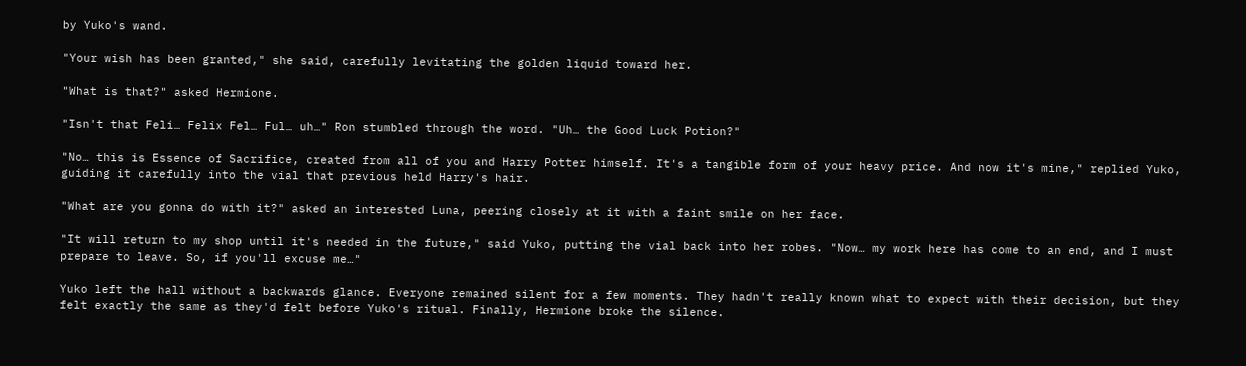by Yuko's wand.

"Your wish has been granted," she said, carefully levitating the golden liquid toward her.

"What is that?" asked Hermione.

"Isn't that Feli… Felix Fel… Ful… uh…" Ron stumbled through the word. "Uh… the Good Luck Potion?"

"No… this is Essence of Sacrifice, created from all of you and Harry Potter himself. It's a tangible form of your heavy price. And now it's mine," replied Yuko, guiding it carefully into the vial that previous held Harry's hair.

"What are you gonna do with it?" asked an interested Luna, peering closely at it with a faint smile on her face.

"It will return to my shop until it's needed in the future," said Yuko, putting the vial back into her robes. "Now… my work here has come to an end, and I must prepare to leave. So, if you'll excuse me…"

Yuko left the hall without a backwards glance. Everyone remained silent for a few moments. They hadn't really known what to expect with their decision, but they felt exactly the same as they'd felt before Yuko's ritual. Finally, Hermione broke the silence.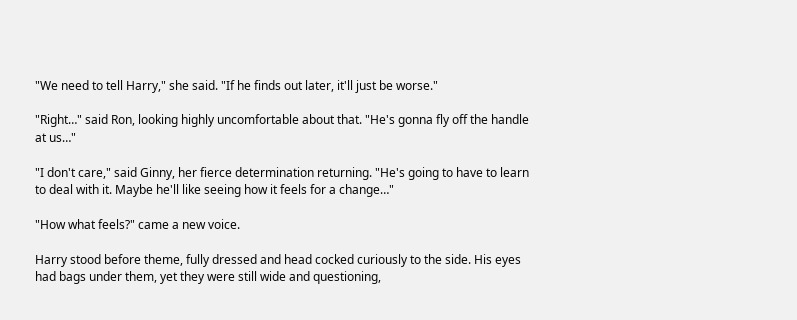"We need to tell Harry," she said. "If he finds out later, it'll just be worse."

"Right…" said Ron, looking highly uncomfortable about that. "He's gonna fly off the handle at us…"

"I don't care," said Ginny, her fierce determination returning. "He's going to have to learn to deal with it. Maybe he'll like seeing how it feels for a change…"

"How what feels?" came a new voice.

Harry stood before theme, fully dressed and head cocked curiously to the side. His eyes had bags under them, yet they were still wide and questioning,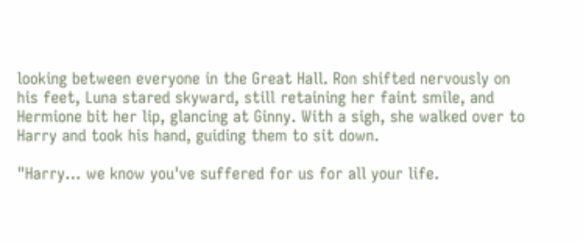looking between everyone in the Great Hall. Ron shifted nervously on his feet, Luna stared skyward, still retaining her faint smile, and Hermione bit her lip, glancing at Ginny. With a sigh, she walked over to Harry and took his hand, guiding them to sit down.

"Harry… we know you've suffered for us for all your life.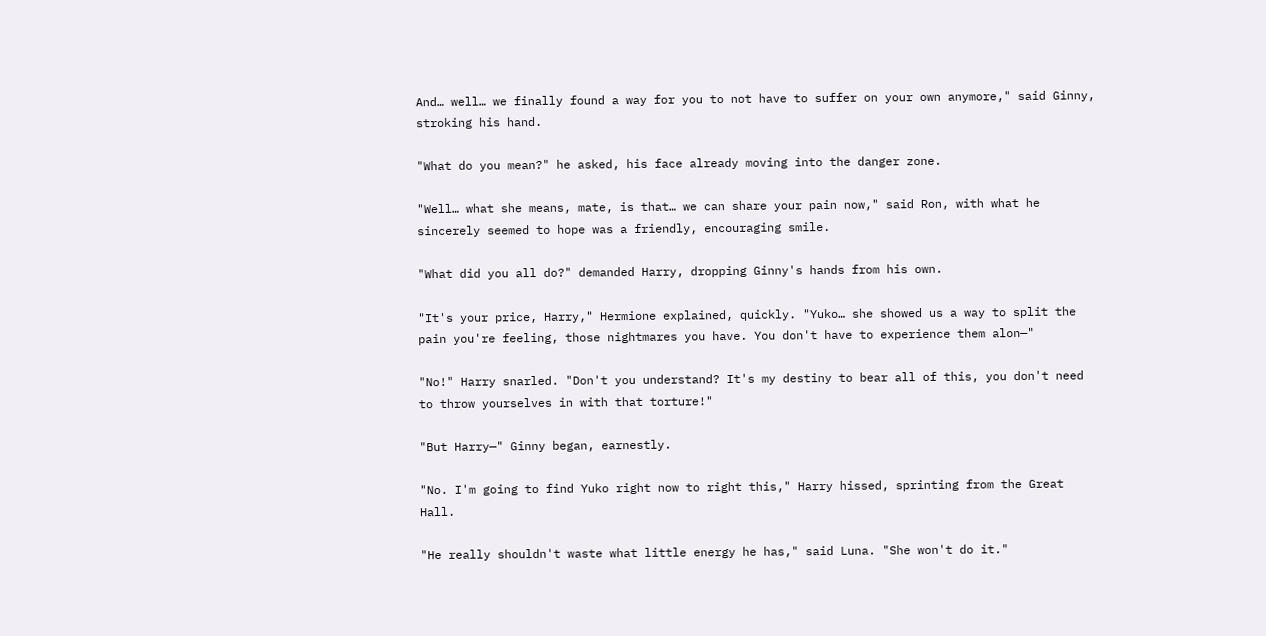And… well… we finally found a way for you to not have to suffer on your own anymore," said Ginny, stroking his hand.

"What do you mean?" he asked, his face already moving into the danger zone.

"Well… what she means, mate, is that… we can share your pain now," said Ron, with what he sincerely seemed to hope was a friendly, encouraging smile.

"What did you all do?" demanded Harry, dropping Ginny's hands from his own.

"It's your price, Harry," Hermione explained, quickly. "Yuko… she showed us a way to split the pain you're feeling, those nightmares you have. You don't have to experience them alon—"

"No!" Harry snarled. "Don't you understand? It's my destiny to bear all of this, you don't need to throw yourselves in with that torture!"

"But Harry—" Ginny began, earnestly.

"No. I'm going to find Yuko right now to right this," Harry hissed, sprinting from the Great Hall.

"He really shouldn't waste what little energy he has," said Luna. "She won't do it."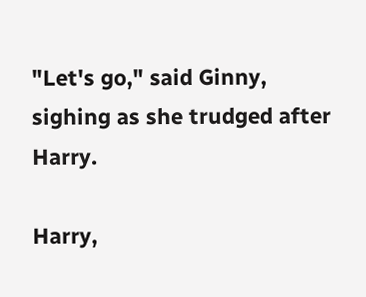"Let's go," said Ginny, sighing as she trudged after Harry.

Harry,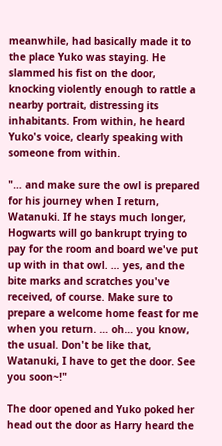meanwhile, had basically made it to the place Yuko was staying. He slammed his fist on the door, knocking violently enough to rattle a nearby portrait, distressing its inhabitants. From within, he heard Yuko's voice, clearly speaking with someone from within.

"… and make sure the owl is prepared for his journey when I return, Watanuki. If he stays much longer, Hogwarts will go bankrupt trying to pay for the room and board we've put up with in that owl. … yes, and the bite marks and scratches you've received, of course. Make sure to prepare a welcome home feast for me when you return. … oh… you know, the usual. Don't be like that, Watanuki, I have to get the door. See you soon~!"

The door opened and Yuko poked her head out the door as Harry heard the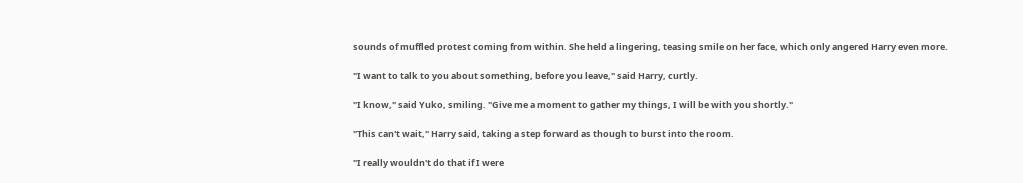sounds of muffled protest coming from within. She held a lingering, teasing smile on her face, which only angered Harry even more.

"I want to talk to you about something, before you leave," said Harry, curtly.

"I know," said Yuko, smiling. "Give me a moment to gather my things, I will be with you shortly."

"This can't wait," Harry said, taking a step forward as though to burst into the room.

"I really wouldn't do that if I were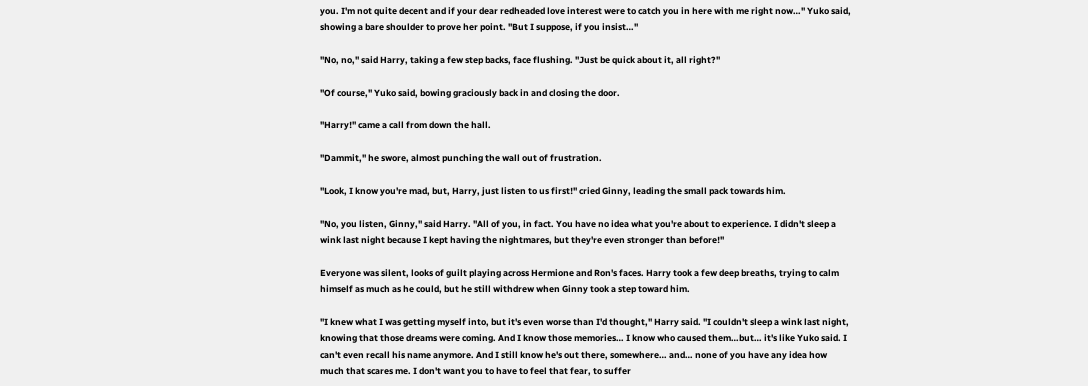you. I'm not quite decent and if your dear redheaded love interest were to catch you in here with me right now…" Yuko said, showing a bare shoulder to prove her point. "But I suppose, if you insist…"

"No, no," said Harry, taking a few step backs, face flushing. "Just be quick about it, all right?"

"Of course," Yuko said, bowing graciously back in and closing the door.

"Harry!" came a call from down the hall.

"Dammit," he swore, almost punching the wall out of frustration.

"Look, I know you're mad, but, Harry, just listen to us first!" cried Ginny, leading the small pack towards him.

"No, you listen, Ginny," said Harry. "All of you, in fact. You have no idea what you're about to experience. I didn't sleep a wink last night because I kept having the nightmares, but they're even stronger than before!"

Everyone was silent, looks of guilt playing across Hermione and Ron's faces. Harry took a few deep breaths, trying to calm himself as much as he could, but he still withdrew when Ginny took a step toward him.

"I knew what I was getting myself into, but it's even worse than I'd thought," Harry said. "I couldn't sleep a wink last night, knowing that those dreams were coming. And I know those memories… I know who caused them…but… it's like Yuko said. I can't even recall his name anymore. And I still know he's out there, somewhere… and… none of you have any idea how much that scares me. I don't want you to have to feel that fear, to suffer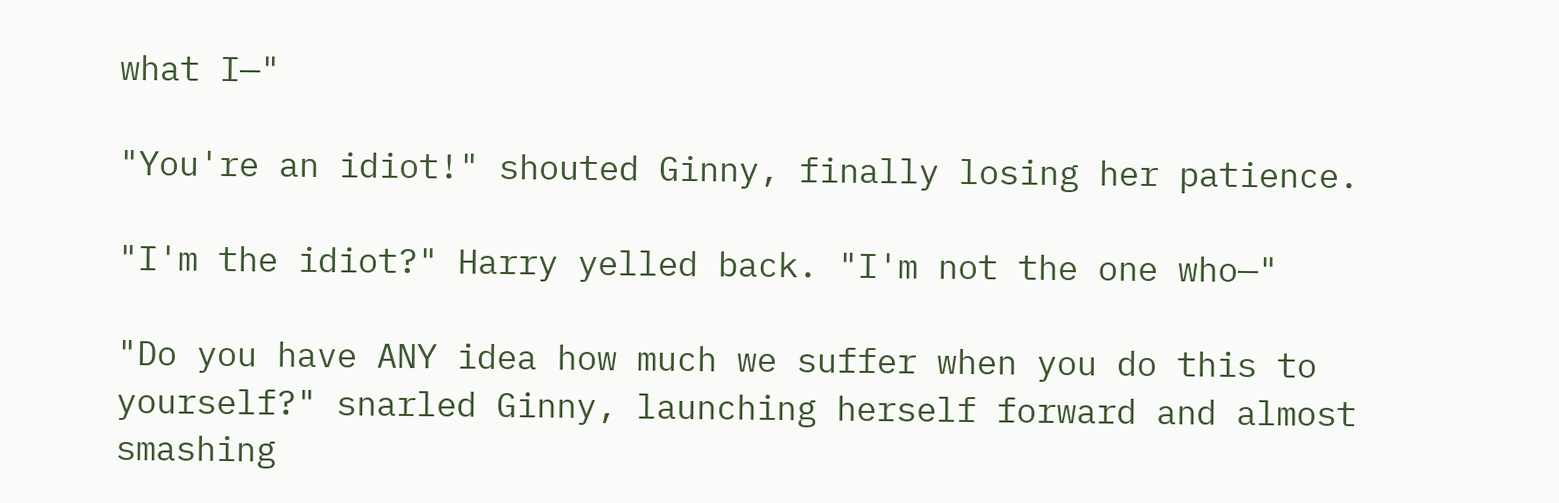what I—"

"You're an idiot!" shouted Ginny, finally losing her patience.

"I'm the idiot?" Harry yelled back. "I'm not the one who—"

"Do you have ANY idea how much we suffer when you do this to yourself?" snarled Ginny, launching herself forward and almost smashing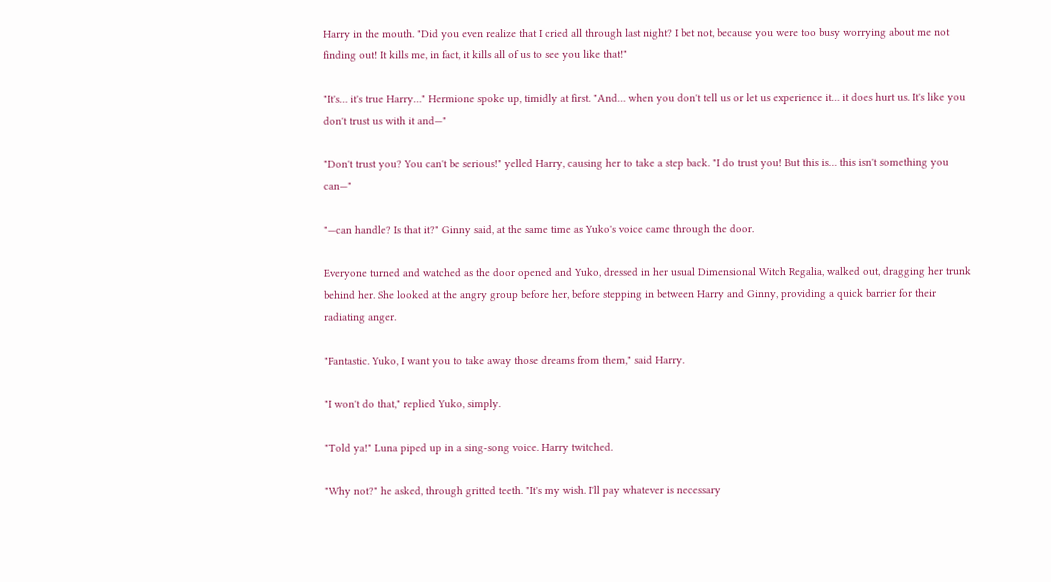Harry in the mouth. "Did you even realize that I cried all through last night? I bet not, because you were too busy worrying about me not finding out! It kills me, in fact, it kills all of us to see you like that!"

"It's… it's true Harry…" Hermione spoke up, timidly at first. "And… when you don't tell us or let us experience it… it does hurt us. It's like you don't trust us with it and—"

"Don't trust you? You can't be serious!" yelled Harry, causing her to take a step back. "I do trust you! But this is… this isn't something you can—"

"—can handle? Is that it?" Ginny said, at the same time as Yuko's voice came through the door.

Everyone turned and watched as the door opened and Yuko, dressed in her usual Dimensional Witch Regalia, walked out, dragging her trunk behind her. She looked at the angry group before her, before stepping in between Harry and Ginny, providing a quick barrier for their radiating anger.

"Fantastic. Yuko, I want you to take away those dreams from them," said Harry.

"I won't do that," replied Yuko, simply.

"Told ya!" Luna piped up in a sing-song voice. Harry twitched.

"Why not?" he asked, through gritted teeth. "It's my wish. I'll pay whatever is necessary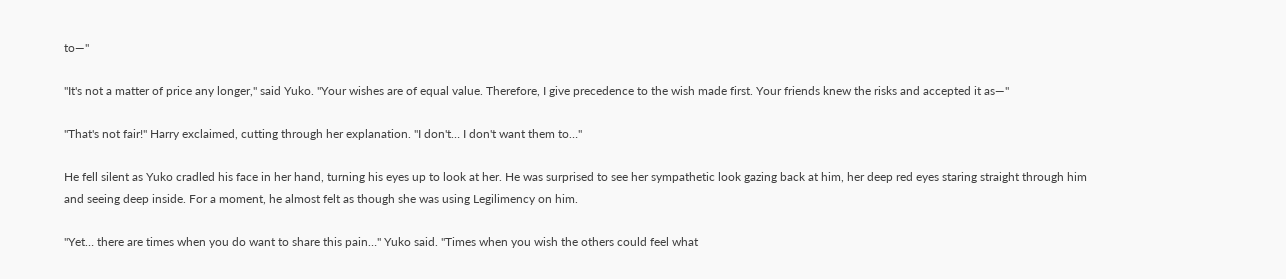to—"

"It's not a matter of price any longer," said Yuko. "Your wishes are of equal value. Therefore, I give precedence to the wish made first. Your friends knew the risks and accepted it as—"

"That's not fair!" Harry exclaimed, cutting through her explanation. "I don't… I don't want them to…"

He fell silent as Yuko cradled his face in her hand, turning his eyes up to look at her. He was surprised to see her sympathetic look gazing back at him, her deep red eyes staring straight through him and seeing deep inside. For a moment, he almost felt as though she was using Legilimency on him.

"Yet… there are times when you do want to share this pain…" Yuko said. "Times when you wish the others could feel what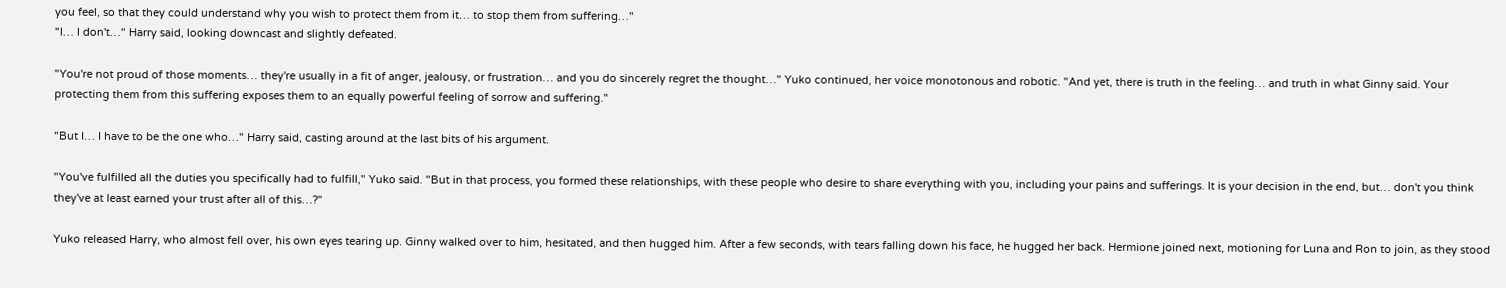you feel, so that they could understand why you wish to protect them from it… to stop them from suffering…"
"I… I don't…" Harry said, looking downcast and slightly defeated.

"You're not proud of those moments… they're usually in a fit of anger, jealousy, or frustration… and you do sincerely regret the thought…" Yuko continued, her voice monotonous and robotic. "And yet, there is truth in the feeling… and truth in what Ginny said. Your protecting them from this suffering exposes them to an equally powerful feeling of sorrow and suffering."

"But I… I have to be the one who…" Harry said, casting around at the last bits of his argument.

"You've fulfilled all the duties you specifically had to fulfill," Yuko said. "But in that process, you formed these relationships, with these people who desire to share everything with you, including your pains and sufferings. It is your decision in the end, but… don't you think they've at least earned your trust after all of this…?"

Yuko released Harry, who almost fell over, his own eyes tearing up. Ginny walked over to him, hesitated, and then hugged him. After a few seconds, with tears falling down his face, he hugged her back. Hermione joined next, motioning for Luna and Ron to join, as they stood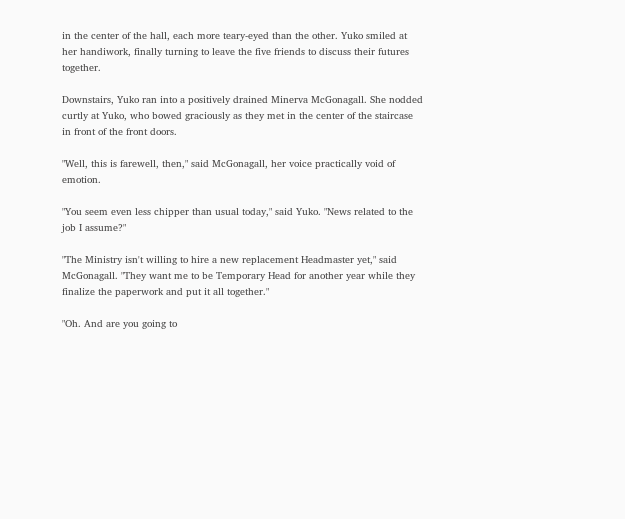in the center of the hall, each more teary-eyed than the other. Yuko smiled at her handiwork, finally turning to leave the five friends to discuss their futures together.

Downstairs, Yuko ran into a positively drained Minerva McGonagall. She nodded curtly at Yuko, who bowed graciously as they met in the center of the staircase in front of the front doors.

"Well, this is farewell, then," said McGonagall, her voice practically void of emotion.

"You seem even less chipper than usual today," said Yuko. "News related to the job I assume?"

"The Ministry isn't willing to hire a new replacement Headmaster yet," said McGonagall. "They want me to be Temporary Head for another year while they finalize the paperwork and put it all together."

"Oh. And are you going to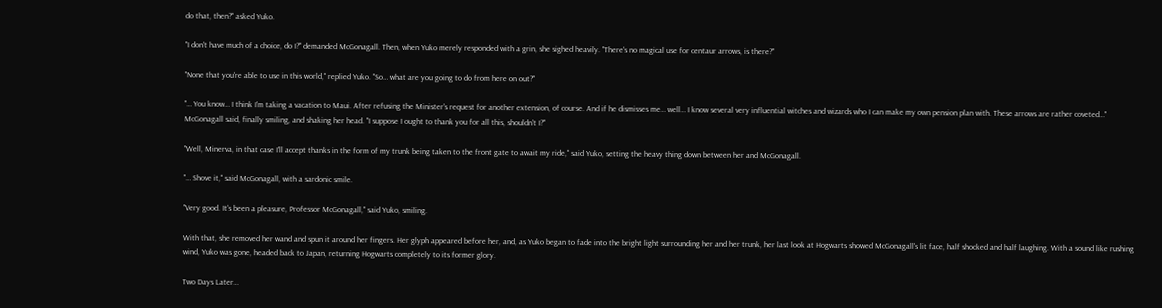do that, then?" asked Yuko.

"I don't have much of a choice, do I?" demanded McGonagall. Then, when Yuko merely responded with a grin, she sighed heavily. "There's no magical use for centaur arrows, is there?"

"None that you're able to use in this world," replied Yuko. "So… what are you going to do from here on out?"

"… You know… I think I'm taking a vacation to Maui. After refusing the Minister's request for another extension, of course. And if he dismisses me… well… I know several very influential witches and wizards who I can make my own pension plan with. These arrows are rather coveted…" McGonagall said, finally smiling, and shaking her head. "I suppose I ought to thank you for all this, shouldn't I?"

"Well, Minerva, in that case I'll accept thanks in the form of my trunk being taken to the front gate to await my ride," said Yuko, setting the heavy thing down between her and McGonagall.

"… Shove it," said McGonagall, with a sardonic smile.

"Very good. It's been a pleasure, Professor McGonagall," said Yuko, smiling.

With that, she removed her wand and spun it around her fingers. Her glyph appeared before her, and, as Yuko began to fade into the bright light surrounding her and her trunk, her last look at Hogwarts showed McGonagall's lit face, half shocked and half laughing. With a sound like rushing wind, Yuko was gone, headed back to Japan, returning Hogwarts completely to its former glory.

Two Days Later…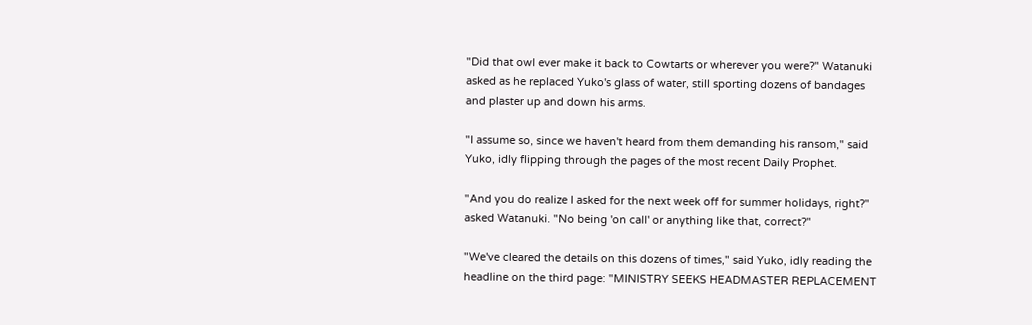"Did that owl ever make it back to Cowtarts or wherever you were?" Watanuki asked as he replaced Yuko's glass of water, still sporting dozens of bandages and plaster up and down his arms.

"I assume so, since we haven't heard from them demanding his ransom," said Yuko, idly flipping through the pages of the most recent Daily Prophet.

"And you do realize I asked for the next week off for summer holidays, right?" asked Watanuki. "No being 'on call' or anything like that, correct?"

"We've cleared the details on this dozens of times," said Yuko, idly reading the headline on the third page: "MINISTRY SEEKS HEADMASTER REPLACEMENT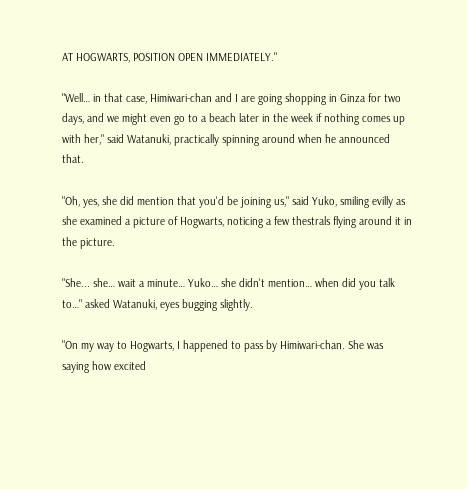AT HOGWARTS, POSITION OPEN IMMEDIATELY."

"Well… in that case, Himiwari-chan and I are going shopping in Ginza for two days, and we might even go to a beach later in the week if nothing comes up with her," said Watanuki, practically spinning around when he announced that.

"Oh, yes, she did mention that you'd be joining us," said Yuko, smiling evilly as she examined a picture of Hogwarts, noticing a few thestrals flying around it in the picture.

"She... she… wait a minute… Yuko… she didn't mention… when did you talk to…" asked Watanuki, eyes bugging slightly.

"On my way to Hogwarts, I happened to pass by Himiwari-chan. She was saying how excited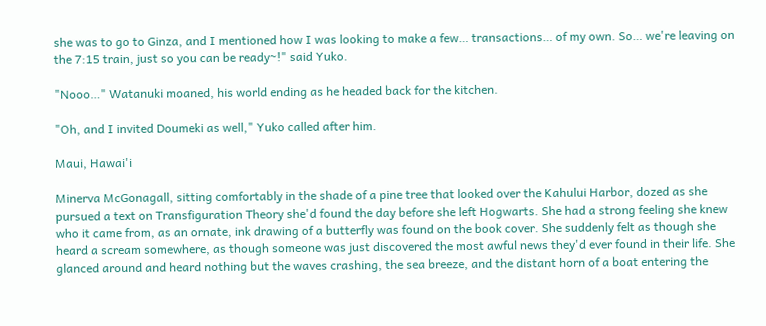she was to go to Ginza, and I mentioned how I was looking to make a few… transactions… of my own. So… we're leaving on the 7:15 train, just so you can be ready~!" said Yuko.

"Nooo…" Watanuki moaned, his world ending as he headed back for the kitchen.

"Oh, and I invited Doumeki as well," Yuko called after him.

Maui, Hawai'i

Minerva McGonagall, sitting comfortably in the shade of a pine tree that looked over the Kahului Harbor, dozed as she pursued a text on Transfiguration Theory she'd found the day before she left Hogwarts. She had a strong feeling she knew who it came from, as an ornate, ink drawing of a butterfly was found on the book cover. She suddenly felt as though she heard a scream somewhere, as though someone was just discovered the most awful news they'd ever found in their life. She glanced around and heard nothing but the waves crashing, the sea breeze, and the distant horn of a boat entering the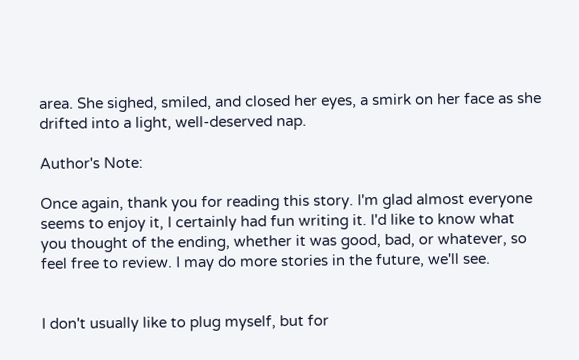area. She sighed, smiled, and closed her eyes, a smirk on her face as she drifted into a light, well-deserved nap.

Author's Note:

Once again, thank you for reading this story. I'm glad almost everyone seems to enjoy it, I certainly had fun writing it. I'd like to know what you thought of the ending, whether it was good, bad, or whatever, so feel free to review. I may do more stories in the future, we'll see.


I don't usually like to plug myself, but for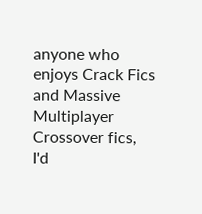anyone who enjoys Crack Fics and Massive Multiplayer Crossover fics, I'd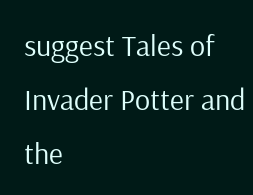suggest Tales of Invader Potter and the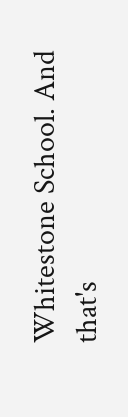Whitestone School. And that's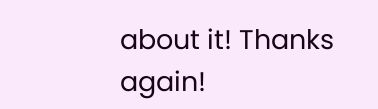about it! Thanks again!